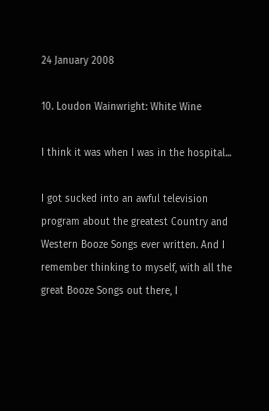24 January 2008

10. Loudon Wainwright: White Wine

I think it was when I was in the hospital...

I got sucked into an awful television program about the greatest Country and Western Booze Songs ever written. And I remember thinking to myself, with all the great Booze Songs out there, I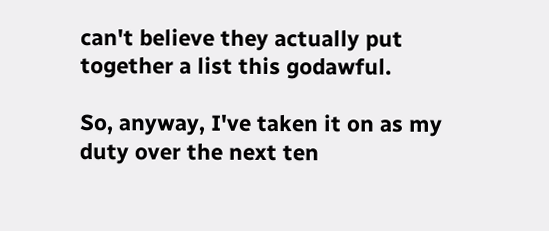can't believe they actually put together a list this godawful.

So, anyway, I've taken it on as my duty over the next ten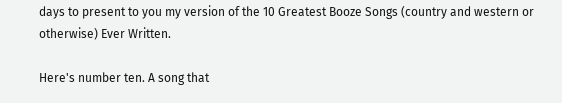days to present to you my version of the 10 Greatest Booze Songs (country and western or otherwise) Ever Written.

Here's number ten. A song that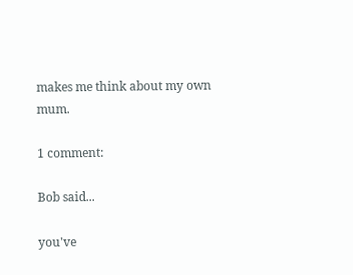makes me think about my own mum.

1 comment:

Bob said...

you've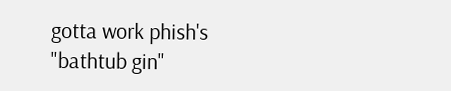gotta work phish's "bathtub gin"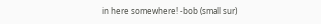in here somewhere! -bob (small sur)